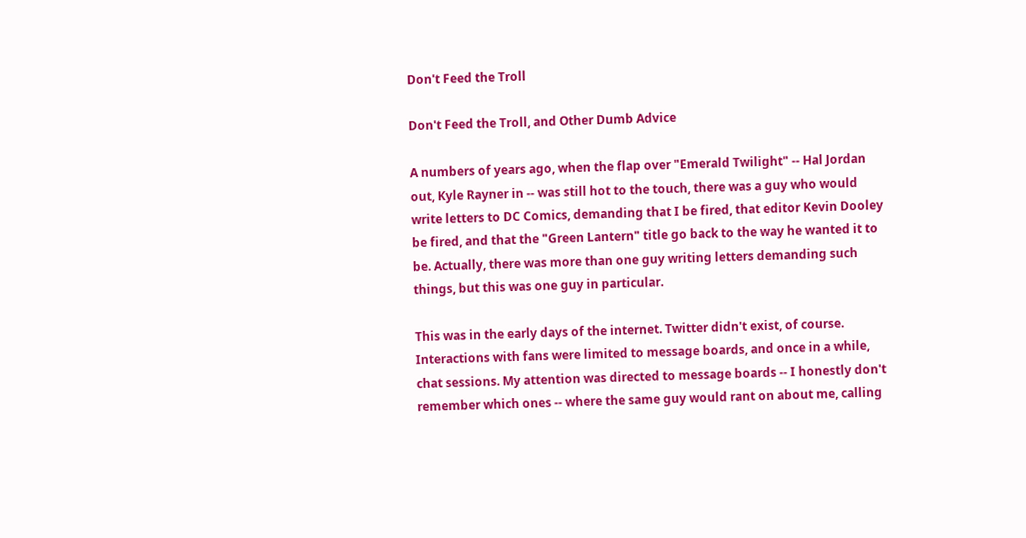Don't Feed the Troll

Don't Feed the Troll, and Other Dumb Advice

A numbers of years ago, when the flap over "Emerald Twilight" -- Hal Jordan out, Kyle Rayner in -- was still hot to the touch, there was a guy who would write letters to DC Comics, demanding that I be fired, that editor Kevin Dooley be fired, and that the "Green Lantern" title go back to the way he wanted it to be. Actually, there was more than one guy writing letters demanding such things, but this was one guy in particular.

This was in the early days of the internet. Twitter didn't exist, of course. Interactions with fans were limited to message boards, and once in a while, chat sessions. My attention was directed to message boards -- I honestly don't remember which ones -- where the same guy would rant on about me, calling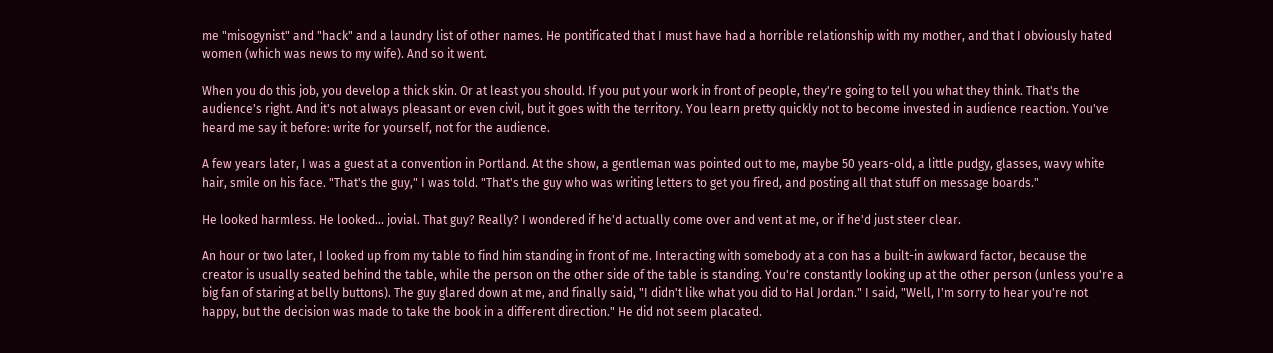me "misogynist" and "hack" and a laundry list of other names. He pontificated that I must have had a horrible relationship with my mother, and that I obviously hated women (which was news to my wife). And so it went.

When you do this job, you develop a thick skin. Or at least you should. If you put your work in front of people, they're going to tell you what they think. That's the audience's right. And it's not always pleasant or even civil, but it goes with the territory. You learn pretty quickly not to become invested in audience reaction. You've heard me say it before: write for yourself, not for the audience.

A few years later, I was a guest at a convention in Portland. At the show, a gentleman was pointed out to me, maybe 50 years-old, a little pudgy, glasses, wavy white hair, smile on his face. "That's the guy," I was told. "That's the guy who was writing letters to get you fired, and posting all that stuff on message boards."

He looked harmless. He looked... jovial. That guy? Really? I wondered if he'd actually come over and vent at me, or if he'd just steer clear.

An hour or two later, I looked up from my table to find him standing in front of me. Interacting with somebody at a con has a built-in awkward factor, because the creator is usually seated behind the table, while the person on the other side of the table is standing. You're constantly looking up at the other person (unless you're a big fan of staring at belly buttons). The guy glared down at me, and finally said, "I didn't like what you did to Hal Jordan." I said, "Well, I'm sorry to hear you're not happy, but the decision was made to take the book in a different direction." He did not seem placated.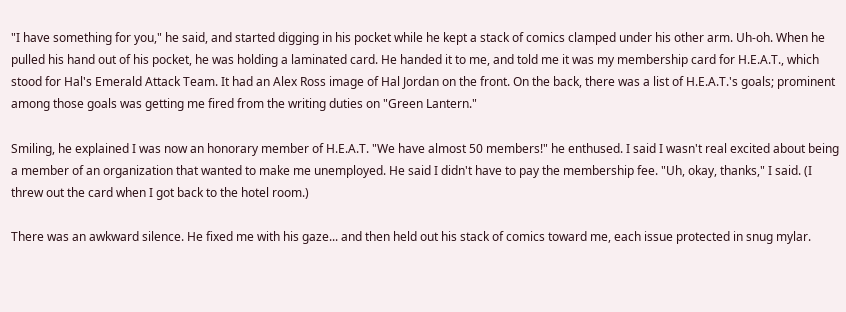"I have something for you," he said, and started digging in his pocket while he kept a stack of comics clamped under his other arm. Uh-oh. When he pulled his hand out of his pocket, he was holding a laminated card. He handed it to me, and told me it was my membership card for H.E.A.T., which stood for Hal's Emerald Attack Team. It had an Alex Ross image of Hal Jordan on the front. On the back, there was a list of H.E.A.T.'s goals; prominent among those goals was getting me fired from the writing duties on "Green Lantern."

Smiling, he explained I was now an honorary member of H.E.A.T. "We have almost 50 members!" he enthused. I said I wasn't real excited about being a member of an organization that wanted to make me unemployed. He said I didn't have to pay the membership fee. "Uh, okay, thanks," I said. (I threw out the card when I got back to the hotel room.)

There was an awkward silence. He fixed me with his gaze... and then held out his stack of comics toward me, each issue protected in snug mylar.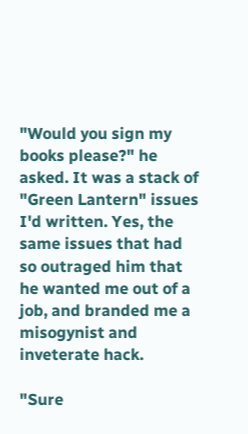"Would you sign my books please?" he asked. It was a stack of "Green Lantern" issues I'd written. Yes, the same issues that had so outraged him that he wanted me out of a job, and branded me a misogynist and inveterate hack.

"Sure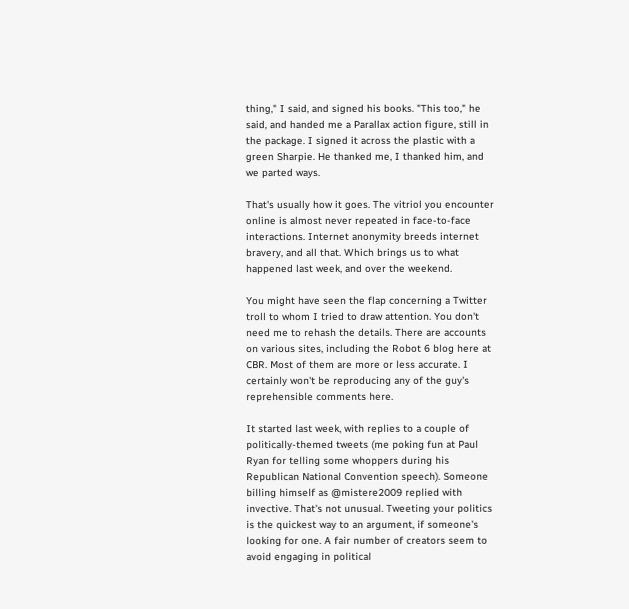thing," I said, and signed his books. "This too," he said, and handed me a Parallax action figure, still in the package. I signed it across the plastic with a green Sharpie. He thanked me, I thanked him, and we parted ways.

That's usually how it goes. The vitriol you encounter online is almost never repeated in face-to-face interactions. Internet anonymity breeds internet bravery, and all that. Which brings us to what happened last week, and over the weekend.

You might have seen the flap concerning a Twitter troll to whom I tried to draw attention. You don't need me to rehash the details. There are accounts on various sites, including the Robot 6 blog here at CBR. Most of them are more or less accurate. I certainly won't be reproducing any of the guy's reprehensible comments here.

It started last week, with replies to a couple of politically-themed tweets (me poking fun at Paul Ryan for telling some whoppers during his Republican National Convention speech). Someone billing himself as @mistere2009 replied with invective. That's not unusual. Tweeting your politics is the quickest way to an argument, if someone's looking for one. A fair number of creators seem to avoid engaging in political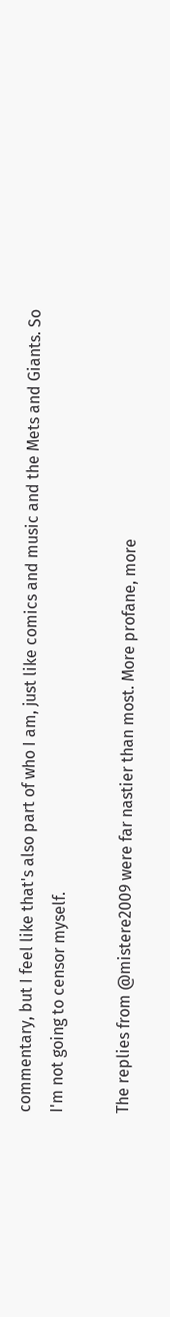commentary, but I feel like that's also part of who I am, just like comics and music and the Mets and Giants. So I'm not going to censor myself.

The replies from @mistere2009 were far nastier than most. More profane, more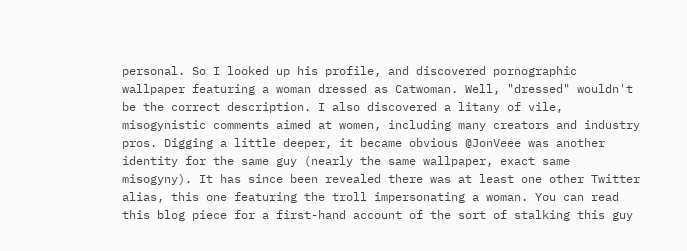personal. So I looked up his profile, and discovered pornographic wallpaper featuring a woman dressed as Catwoman. Well, "dressed" wouldn't be the correct description. I also discovered a litany of vile, misogynistic comments aimed at women, including many creators and industry pros. Digging a little deeper, it became obvious @JonVeee was another identity for the same guy (nearly the same wallpaper, exact same misogyny). It has since been revealed there was at least one other Twitter alias, this one featuring the troll impersonating a woman. You can read this blog piece for a first-hand account of the sort of stalking this guy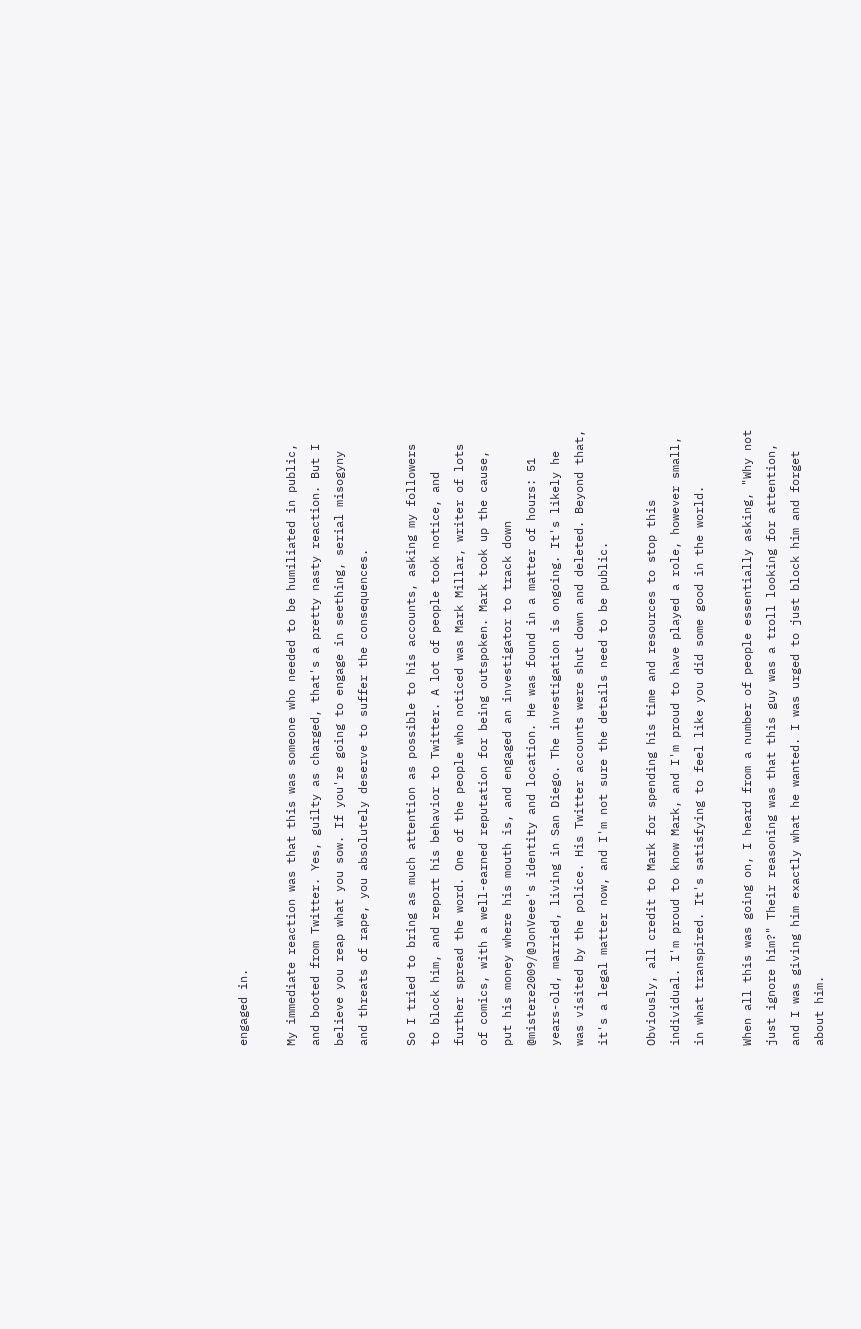engaged in.

My immediate reaction was that this was someone who needed to be humiliated in public, and booted from Twitter. Yes, guilty as charged, that's a pretty nasty reaction. But I believe you reap what you sow. If you're going to engage in seething, serial misogyny and threats of rape, you absolutely deserve to suffer the consequences.

So I tried to bring as much attention as possible to his accounts, asking my followers to block him, and report his behavior to Twitter. A lot of people took notice, and further spread the word. One of the people who noticed was Mark Millar, writer of lots of comics, with a well-earned reputation for being outspoken. Mark took up the cause, put his money where his mouth is, and engaged an investigator to track down @mistere2009/@JonVeee's identity and location. He was found in a matter of hours: 51 years-old, married, living in San Diego. The investigation is ongoing. It's likely he was visited by the police. His Twitter accounts were shut down and deleted. Beyond that, it's a legal matter now, and I'm not sure the details need to be public.

Obviously, all credit to Mark for spending his time and resources to stop this individual. I'm proud to know Mark, and I'm proud to have played a role, however small, in what transpired. It's satisfying to feel like you did some good in the world.

When all this was going on, I heard from a number of people essentially asking, "Why not just ignore him?" Their reasoning was that this guy was a troll looking for attention, and I was giving him exactly what he wanted. I was urged to just block him and forget about him.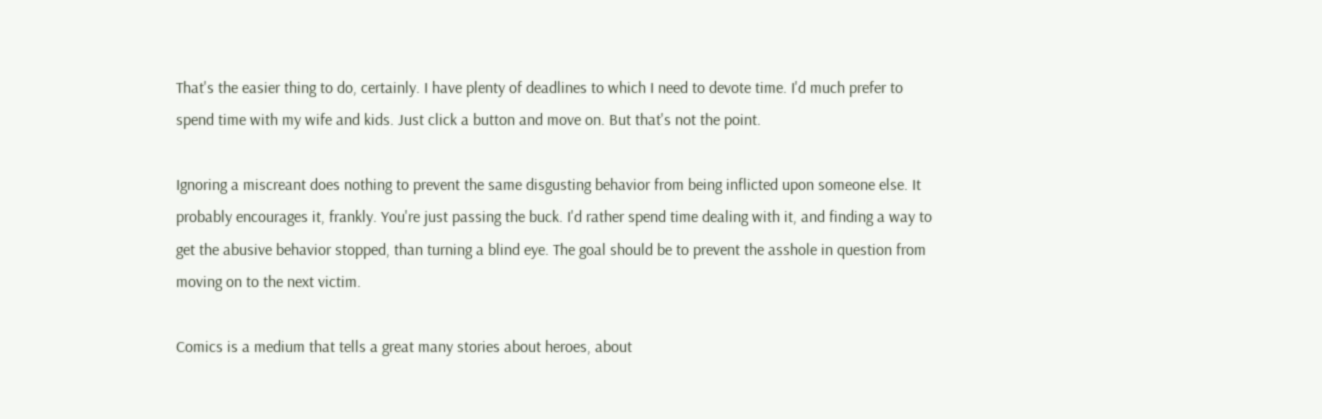That's the easier thing to do, certainly. I have plenty of deadlines to which I need to devote time. I'd much prefer to spend time with my wife and kids. Just click a button and move on. But that's not the point.

Ignoring a miscreant does nothing to prevent the same disgusting behavior from being inflicted upon someone else. It probably encourages it, frankly. You're just passing the buck. I'd rather spend time dealing with it, and finding a way to get the abusive behavior stopped, than turning a blind eye. The goal should be to prevent the asshole in question from moving on to the next victim.

Comics is a medium that tells a great many stories about heroes, about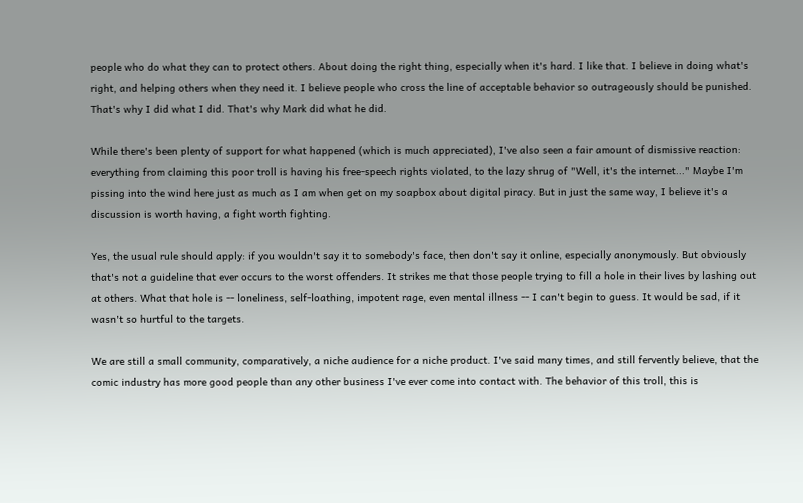people who do what they can to protect others. About doing the right thing, especially when it's hard. I like that. I believe in doing what's right, and helping others when they need it. I believe people who cross the line of acceptable behavior so outrageously should be punished. That's why I did what I did. That's why Mark did what he did.

While there's been plenty of support for what happened (which is much appreciated), I've also seen a fair amount of dismissive reaction: everything from claiming this poor troll is having his free-speech rights violated, to the lazy shrug of "Well, it's the internet..." Maybe I'm pissing into the wind here just as much as I am when get on my soapbox about digital piracy. But in just the same way, I believe it's a discussion is worth having, a fight worth fighting.

Yes, the usual rule should apply: if you wouldn't say it to somebody's face, then don't say it online, especially anonymously. But obviously that's not a guideline that ever occurs to the worst offenders. It strikes me that those people trying to fill a hole in their lives by lashing out at others. What that hole is -- loneliness, self-loathing, impotent rage, even mental illness -- I can't begin to guess. It would be sad, if it wasn't so hurtful to the targets.

We are still a small community, comparatively, a niche audience for a niche product. I've said many times, and still fervently believe, that the comic industry has more good people than any other business I've ever come into contact with. The behavior of this troll, this is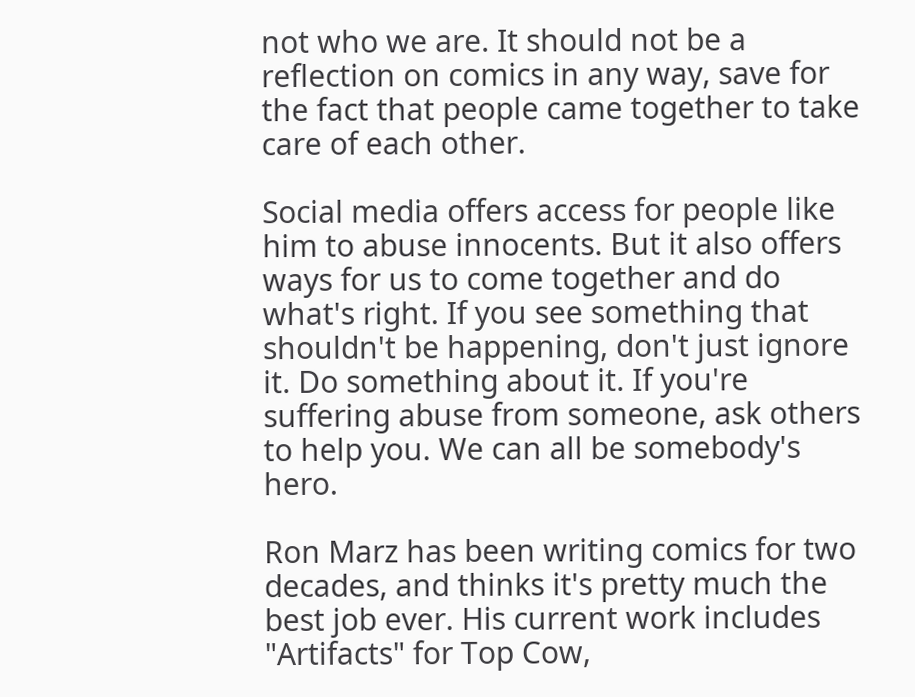not who we are. It should not be a reflection on comics in any way, save for the fact that people came together to take care of each other.

Social media offers access for people like him to abuse innocents. But it also offers ways for us to come together and do what's right. If you see something that shouldn't be happening, don't just ignore it. Do something about it. If you're suffering abuse from someone, ask others to help you. We can all be somebody's hero.

Ron Marz has been writing comics for two decades, and thinks it's pretty much the best job ever. His current work includes "Artifacts" for Top Cow,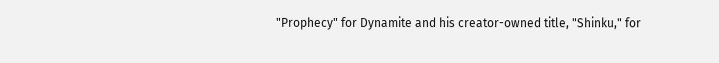"Prophecy" for Dynamite and his creator-owned title, "Shinku," for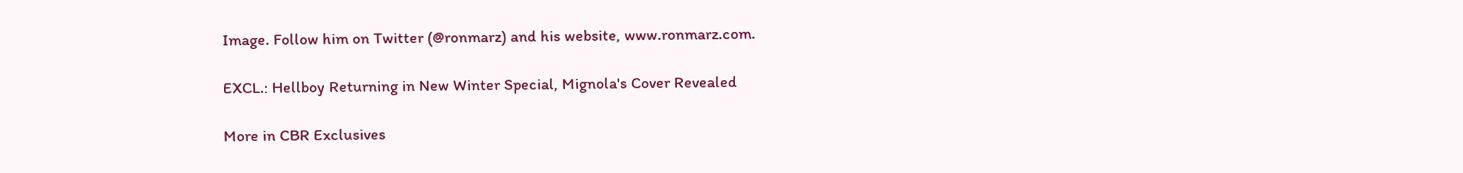Image. Follow him on Twitter (@ronmarz) and his website, www.ronmarz.com.

EXCL.: Hellboy Returning in New Winter Special, Mignola's Cover Revealed

More in CBR Exclusives